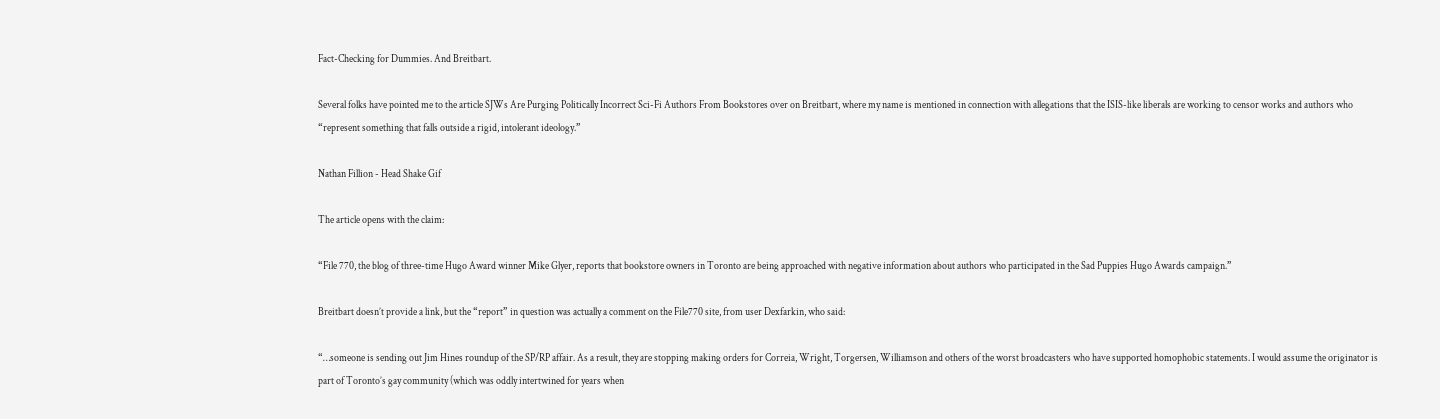Fact-Checking for Dummies. And Breitbart.

Several folks have pointed me to the article SJWs Are Purging Politically Incorrect Sci-Fi Authors From Bookstores over on Breitbart, where my name is mentioned in connection with allegations that the ISIS-like liberals are working to censor works and authors who “represent something that falls outside a rigid, intolerant ideology.”

Nathan Fillion - Head Shake Gif

The article opens with the claim:

“File 770, the blog of three-time Hugo Award winner Mike Glyer, reports that bookstore owners in Toronto are being approached with negative information about authors who participated in the Sad Puppies Hugo Awards campaign.”

Breitbart doesn’t provide a link, but the “report” in question was actually a comment on the File770 site, from user Dexfarkin, who said:

“…someone is sending out Jim Hines roundup of the SP/RP affair. As a result, they are stopping making orders for Correia, Wright, Torgersen, Williamson and others of the worst broadcasters who have supported homophobic statements. I would assume the originator is part of Toronto’s gay community (which was oddly intertwined for years when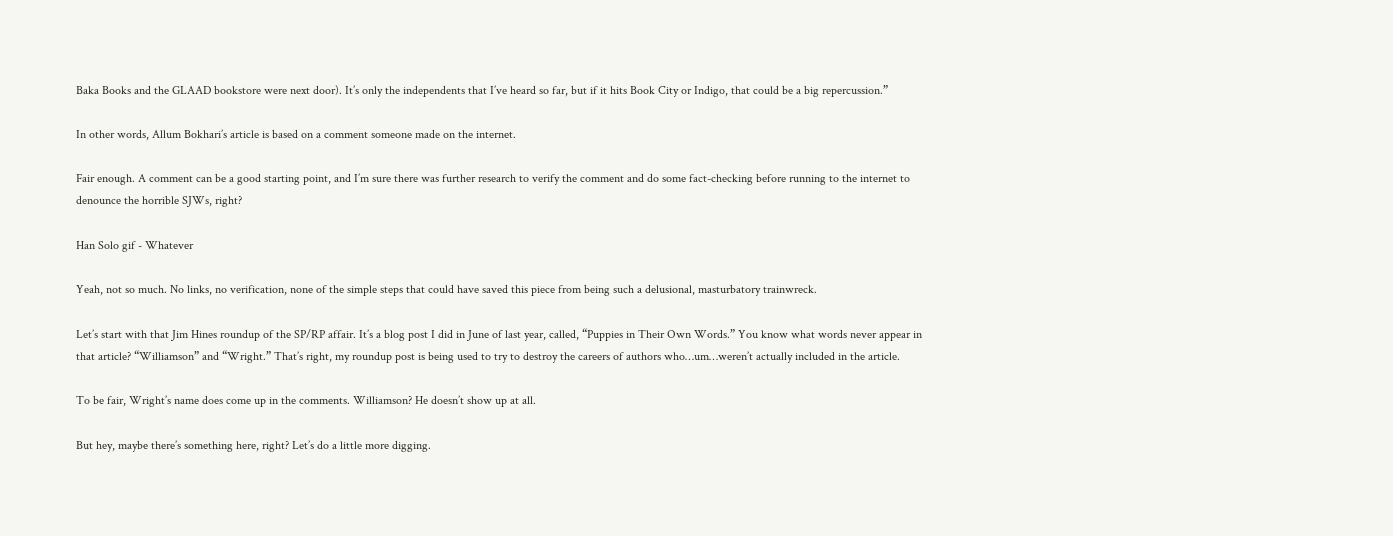Baka Books and the GLAAD bookstore were next door). It’s only the independents that I’ve heard so far, but if it hits Book City or Indigo, that could be a big repercussion.”

In other words, Allum Bokhari’s article is based on a comment someone made on the internet.

Fair enough. A comment can be a good starting point, and I’m sure there was further research to verify the comment and do some fact-checking before running to the internet to denounce the horrible SJWs, right?

Han Solo gif - Whatever

Yeah, not so much. No links, no verification, none of the simple steps that could have saved this piece from being such a delusional, masturbatory trainwreck.

Let’s start with that Jim Hines roundup of the SP/RP affair. It’s a blog post I did in June of last year, called, “Puppies in Their Own Words.” You know what words never appear in that article? “Williamson” and “Wright.” That’s right, my roundup post is being used to try to destroy the careers of authors who…um…weren’t actually included in the article.

To be fair, Wright’s name does come up in the comments. Williamson? He doesn’t show up at all.

But hey, maybe there’s something here, right? Let’s do a little more digging.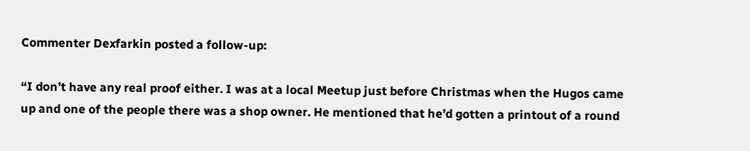Commenter Dexfarkin posted a follow-up:

“I don’t have any real proof either. I was at a local Meetup just before Christmas when the Hugos came up and one of the people there was a shop owner. He mentioned that he’d gotten a printout of a round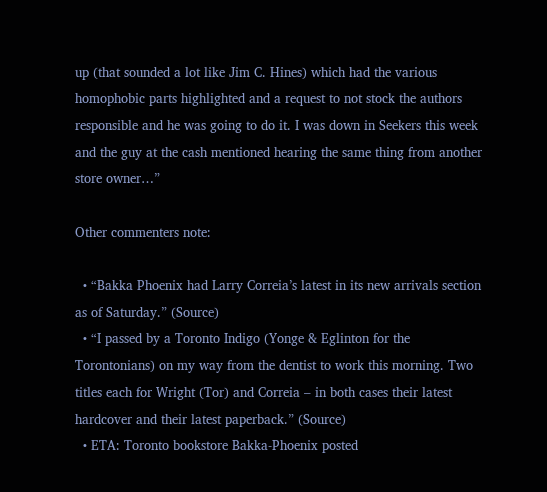up (that sounded a lot like Jim C. Hines) which had the various homophobic parts highlighted and a request to not stock the authors responsible and he was going to do it. I was down in Seekers this week and the guy at the cash mentioned hearing the same thing from another store owner…”

Other commenters note:

  • “Bakka Phoenix had Larry Correia’s latest in its new arrivals section as of Saturday.” (Source)
  • “I passed by a Toronto Indigo (Yonge & Eglinton for the Torontonians) on my way from the dentist to work this morning. Two titles each for Wright (Tor) and Correia – in both cases their latest hardcover and their latest paperback.” (Source)
  • ETA: Toronto bookstore Bakka-Phoenix posted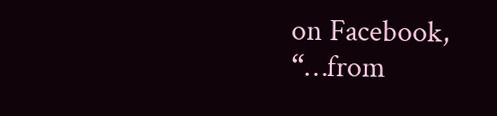on Facebook, “…from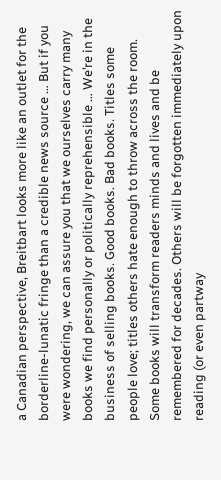a Canadian perspective, Breitbart looks more like an outlet for the borderline-lunatic fringe than a credible news source … But if you were wondering, we can assure you that we ourselves carry many books we find personally or politically reprehensible … We’re in the business of selling books. Good books. Bad books. Titles some people love; titles others hate enough to throw across the room. Some books will transform readers minds and lives and be remembered for decades. Others will be forgotten immediately upon reading (or even partway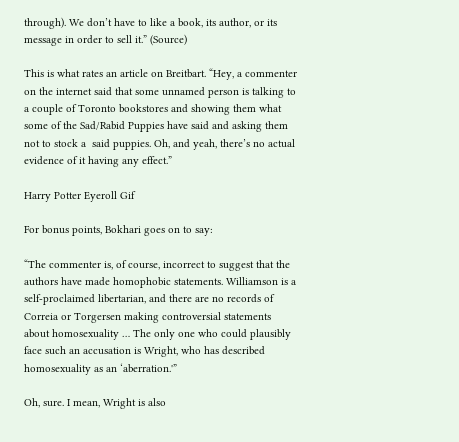through). We don’t have to like a book, its author, or its message in order to sell it.” (Source)

This is what rates an article on Breitbart. “Hey, a commenter on the internet said that some unnamed person is talking to a couple of Toronto bookstores and showing them what some of the Sad/Rabid Puppies have said and asking them not to stock a  said puppies. Oh, and yeah, there’s no actual evidence of it having any effect.”

Harry Potter Eyeroll Gif

For bonus points, Bokhari goes on to say:

“The commenter is, of course, incorrect to suggest that the authors have made homophobic statements. Williamson is a self-proclaimed libertarian, and there are no records of Correia or Torgersen making controversial statements about homosexuality … The only one who could plausibly face such an accusation is Wright, who has described homosexuality as an ‘aberration.'”

Oh, sure. I mean, Wright is also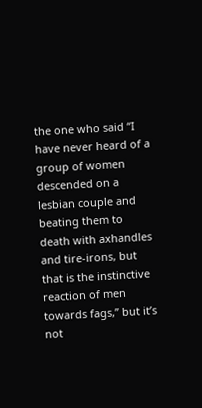the one who said “I have never heard of a group of women descended on a lesbian couple and beating them to death with axhandles and tire-irons, but that is the instinctive reaction of men towards fags,” but it’s not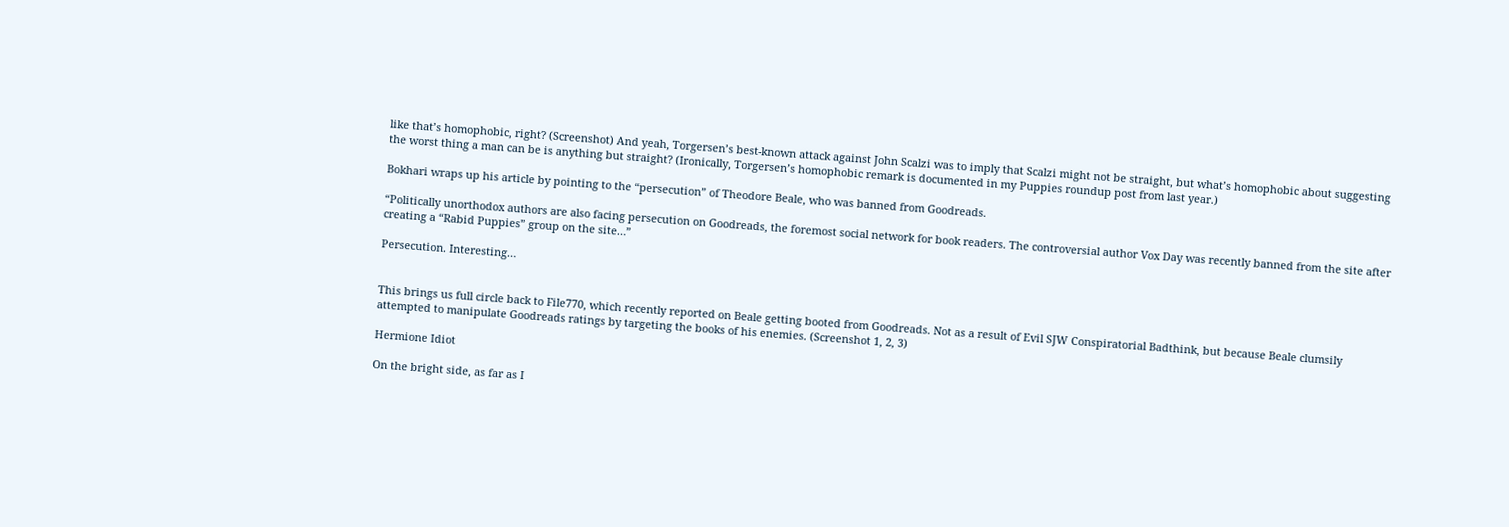like that’s homophobic, right? (Screenshot) And yeah, Torgersen’s best-known attack against John Scalzi was to imply that Scalzi might not be straight, but what’s homophobic about suggesting the worst thing a man can be is anything but straight? (Ironically, Torgersen’s homophobic remark is documented in my Puppies roundup post from last year.)

Bokhari wraps up his article by pointing to the “persecution” of Theodore Beale, who was banned from Goodreads.

“Politically unorthodox authors are also facing persecution on Goodreads, the foremost social network for book readers. The controversial author Vox Day was recently banned from the site after creating a “Rabid Puppies” group on the site…”

Persecution. Interesting…


This brings us full circle back to File770, which recently reported on Beale getting booted from Goodreads. Not as a result of Evil SJW Conspiratorial Badthink, but because Beale clumsily attempted to manipulate Goodreads ratings by targeting the books of his enemies. (Screenshot 1, 2, 3)

Hermione Idiot

On the bright side, as far as I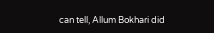can tell, Allum Bokhari did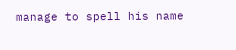manage to spell his name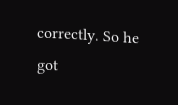correctly. So he got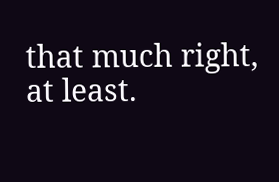that much right, at least.